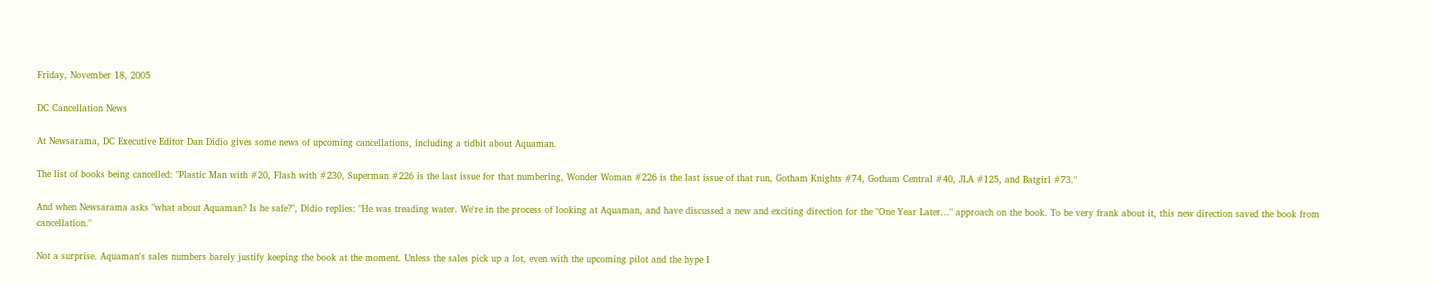Friday, November 18, 2005

DC Cancellation News

At Newsarama, DC Executive Editor Dan Didio gives some news of upcoming cancellations, including a tidbit about Aquaman.

The list of books being cancelled: "Plastic Man with #20, Flash with #230, Superman #226 is the last issue for that numbering, Wonder Woman #226 is the last issue of that run, Gotham Knights #74, Gotham Central #40, JLA #125, and Batgirl #73."

And when Newsarama asks "what about Aquaman? Is he safe?", Didio replies: "He was treading water. We're in the process of looking at Aquaman, and have discussed a new and exciting direction for the "One Year Later..." approach on the book. To be very frank about it, this new direction saved the book from cancellation."

Not a surprise. Aquaman's sales numbers barely justify keeping the book at the moment. Unless the sales pick up a lot, even with the upcoming pilot and the hype I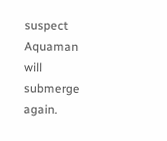suspect Aquaman will submerge again.